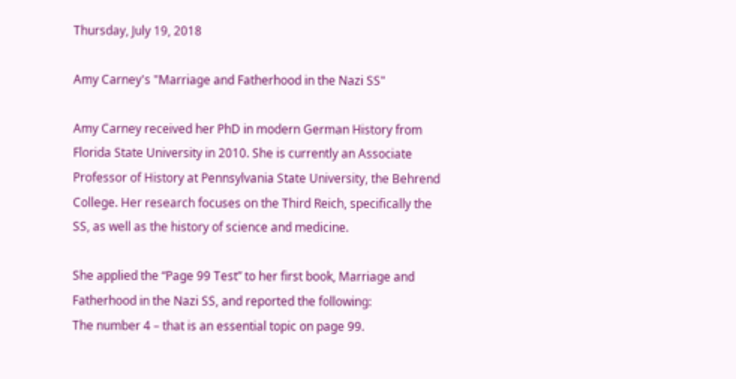Thursday, July 19, 2018

Amy Carney's "Marriage and Fatherhood in the Nazi SS"

Amy Carney received her PhD in modern German History from Florida State University in 2010. She is currently an Associate Professor of History at Pennsylvania State University, the Behrend College. Her research focuses on the Third Reich, specifically the SS, as well as the history of science and medicine.

She applied the “Page 99 Test” to her first book, Marriage and Fatherhood in the Nazi SS, and reported the following:
The number 4 – that is an essential topic on page 99.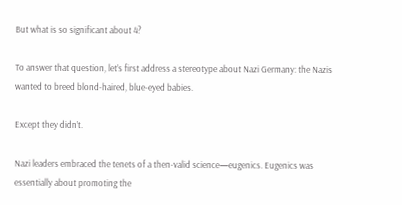But what is so significant about 4?

To answer that question, let’s first address a stereotype about Nazi Germany: the Nazis wanted to breed blond-haired, blue-eyed babies.

Except they didn’t.

Nazi leaders embraced the tenets of a then-valid science—eugenics. Eugenics was essentially about promoting the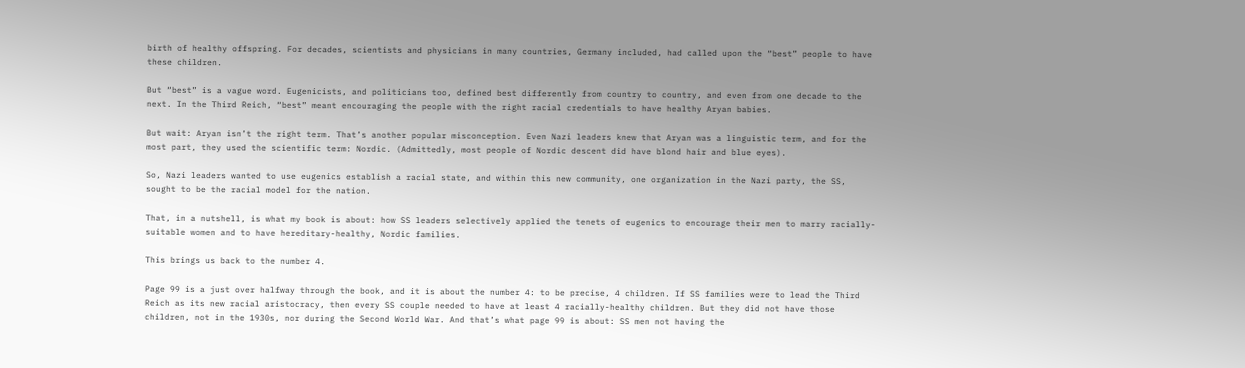birth of healthy offspring. For decades, scientists and physicians in many countries, Germany included, had called upon the “best” people to have these children.

But “best” is a vague word. Eugenicists, and politicians too, defined best differently from country to country, and even from one decade to the next. In the Third Reich, “best” meant encouraging the people with the right racial credentials to have healthy Aryan babies.

But wait: Aryan isn’t the right term. That’s another popular misconception. Even Nazi leaders knew that Aryan was a linguistic term, and for the most part, they used the scientific term: Nordic. (Admittedly, most people of Nordic descent did have blond hair and blue eyes).

So, Nazi leaders wanted to use eugenics establish a racial state, and within this new community, one organization in the Nazi party, the SS, sought to be the racial model for the nation.

That, in a nutshell, is what my book is about: how SS leaders selectively applied the tenets of eugenics to encourage their men to marry racially-suitable women and to have hereditary-healthy, Nordic families.

This brings us back to the number 4.

Page 99 is a just over halfway through the book, and it is about the number 4: to be precise, 4 children. If SS families were to lead the Third Reich as its new racial aristocracy, then every SS couple needed to have at least 4 racially-healthy children. But they did not have those children, not in the 1930s, nor during the Second World War. And that’s what page 99 is about: SS men not having the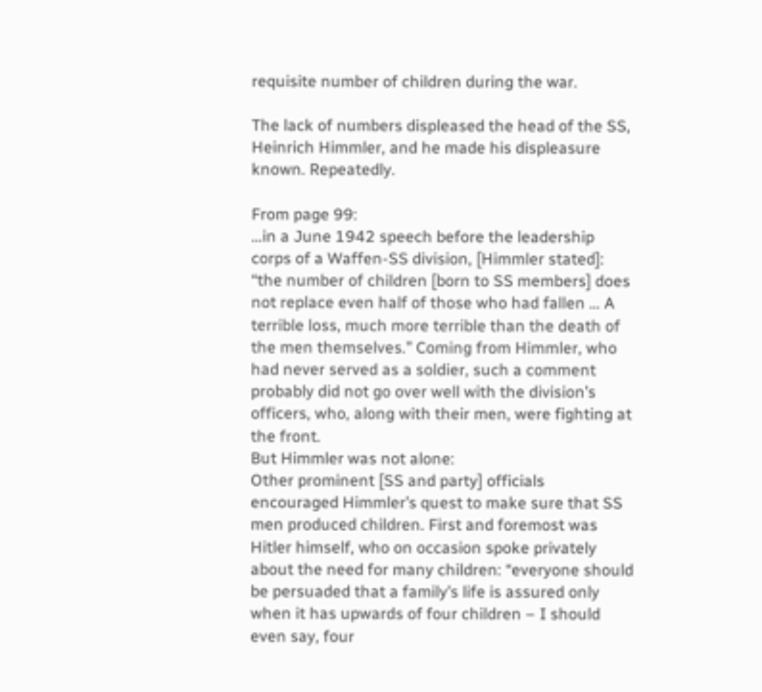requisite number of children during the war.

The lack of numbers displeased the head of the SS, Heinrich Himmler, and he made his displeasure known. Repeatedly.

From page 99:
…in a June 1942 speech before the leadership corps of a Waffen-SS division, [Himmler stated]: “the number of children [born to SS members] does not replace even half of those who had fallen … A terrible loss, much more terrible than the death of the men themselves.” Coming from Himmler, who had never served as a soldier, such a comment probably did not go over well with the division’s officers, who, along with their men, were fighting at the front.
But Himmler was not alone:
Other prominent [SS and party] officials encouraged Himmler’s quest to make sure that SS men produced children. First and foremost was Hitler himself, who on occasion spoke privately about the need for many children: “everyone should be persuaded that a family’s life is assured only when it has upwards of four children – I should even say, four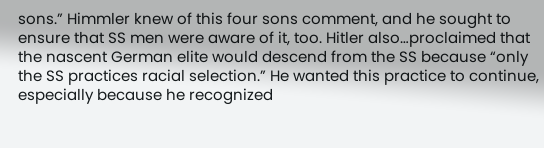sons.” Himmler knew of this four sons comment, and he sought to ensure that SS men were aware of it, too. Hitler also…proclaimed that the nascent German elite would descend from the SS because “only the SS practices racial selection.” He wanted this practice to continue, especially because he recognized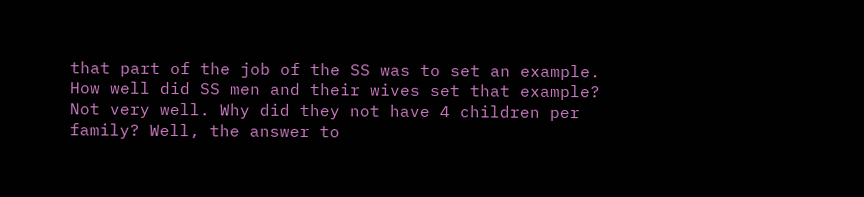that part of the job of the SS was to set an example.
How well did SS men and their wives set that example? Not very well. Why did they not have 4 children per family? Well, the answer to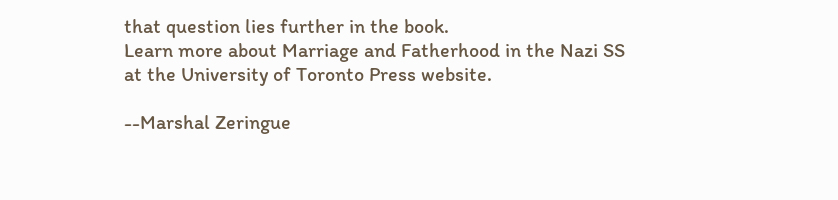that question lies further in the book.
Learn more about Marriage and Fatherhood in the Nazi SS at the University of Toronto Press website.

--Marshal Zeringue